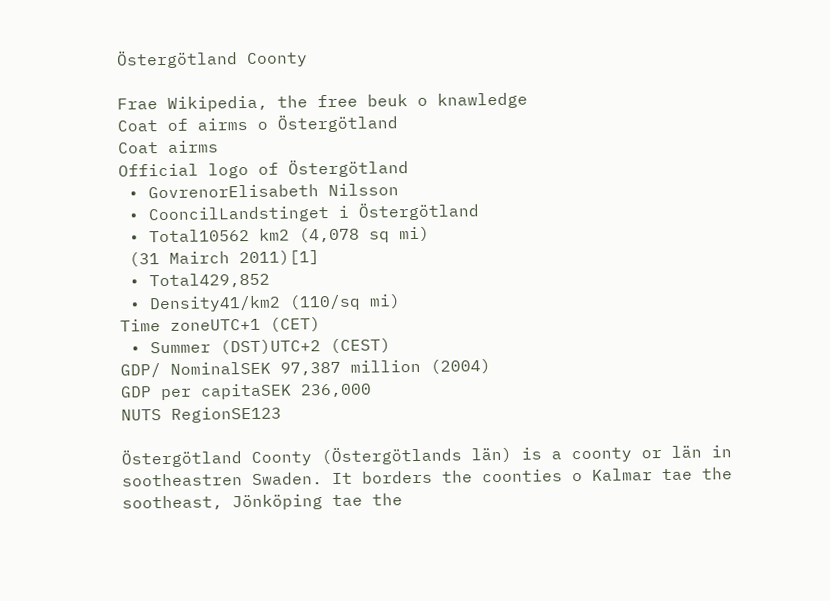Östergötland Coonty

Frae Wikipedia, the free beuk o knawledge
Coat of airms o Östergötland
Coat airms
Official logo of Östergötland
 • GovrenorElisabeth Nilsson
 • CooncilLandstinget i Östergötland
 • Total10562 km2 (4,078 sq mi)
 (31 Mairch 2011)[1]
 • Total429,852
 • Density41/km2 (110/sq mi)
Time zoneUTC+1 (CET)
 • Summer (DST)UTC+2 (CEST)
GDP/ NominalSEK 97,387 million (2004)
GDP per capitaSEK 236,000
NUTS RegionSE123

Östergötland Coonty (Östergötlands län) is a coonty or län in sootheastren Swaden. It borders the coonties o Kalmar tae the sootheast, Jönköping tae the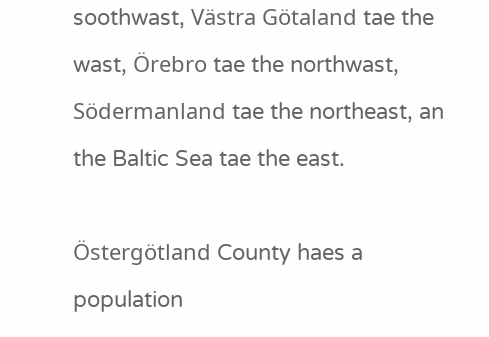soothwast, Västra Götaland tae the wast, Örebro tae the northwast, Södermanland tae the northeast, an the Baltic Sea tae the east.

Östergötland County haes a population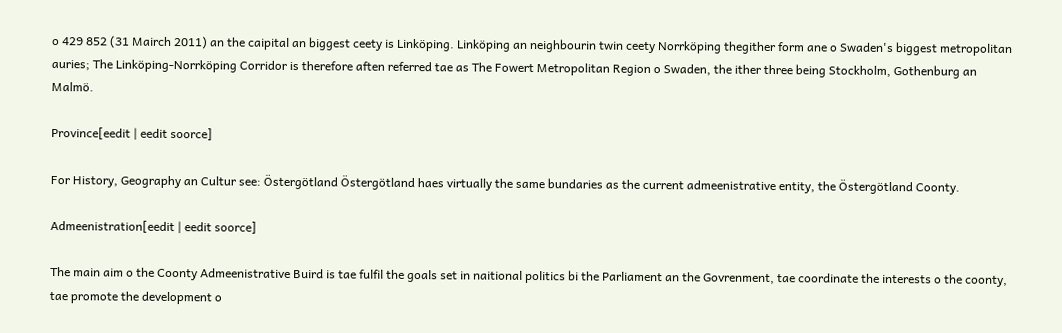o 429 852 (31 Mairch 2011) an the caipital an biggest ceety is Linköping. Linköping an neighbourin twin ceety Norrköping thegither form ane o Swaden's biggest metropolitan auries; The Linköping-Norrköping Corridor is therefore aften referred tae as The Fowert Metropolitan Region o Swaden, the ither three being Stockholm, Gothenburg an Malmö.

Province[eedit | eedit soorce]

For History, Geography an Cultur see: Östergötland Östergötland haes virtually the same bundaries as the current admeenistrative entity, the Östergötland Coonty.

Admeenistration[eedit | eedit soorce]

The main aim o the Coonty Admeenistrative Buird is tae fulfil the goals set in naitional politics bi the Parliament an the Govrenment, tae coordinate the interests o the coonty, tae promote the development o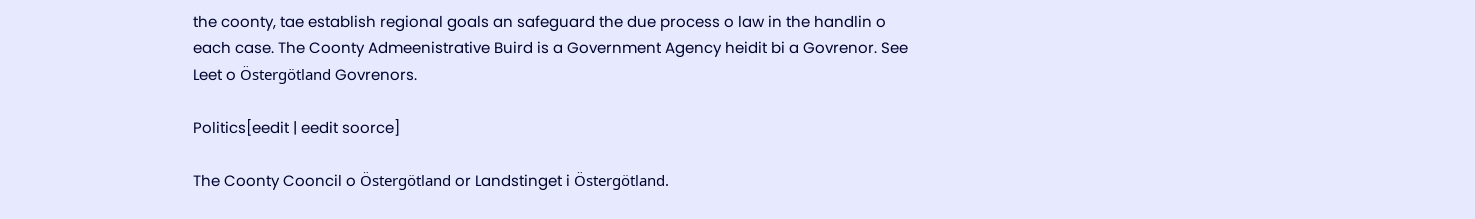the coonty, tae establish regional goals an safeguard the due process o law in the handlin o each case. The Coonty Admeenistrative Buird is a Government Agency heidit bi a Govrenor. See Leet o Östergötland Govrenors.

Politics[eedit | eedit soorce]

The Coonty Cooncil o Östergötland or Landstinget i Östergötland.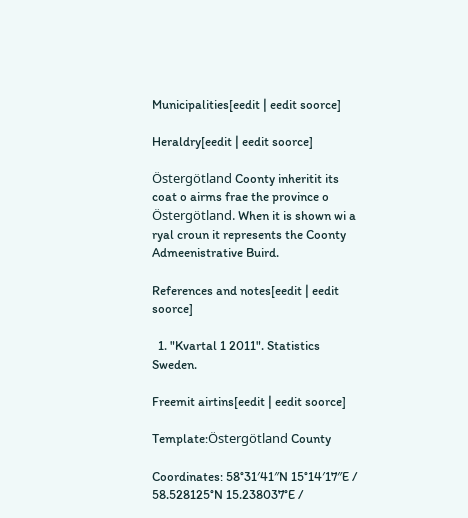Municipalities[eedit | eedit soorce]

Heraldry[eedit | eedit soorce]

Östergötland Coonty inheritit its coat o airms frae the province o Östergötland. When it is shown wi a ryal croun it represents the Coonty Admeenistrative Buird.

References and notes[eedit | eedit soorce]

  1. "Kvartal 1 2011". Statistics Sweden.

Freemit airtins[eedit | eedit soorce]

Template:Östergötland County

Coordinates: 58°31′41″N 15°14′17″E / 58.528125°N 15.238037°E /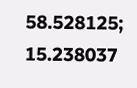58.528125; 15.238037